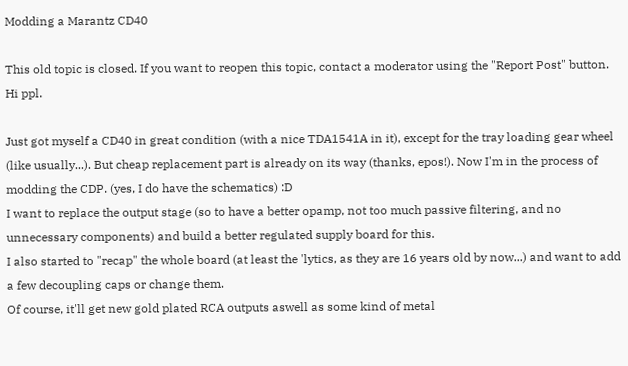Modding a Marantz CD40

This old topic is closed. If you want to reopen this topic, contact a moderator using the "Report Post" button.
Hi ppl.

Just got myself a CD40 in great condition (with a nice TDA1541A in it), except for the tray loading gear wheel (like usually...). But cheap replacement part is already on its way (thanks, epos!). Now I'm in the process of modding the CDP. (yes, I do have the schematics) :D
I want to replace the output stage (so to have a better opamp, not too much passive filtering, and no unnecessary components) and build a better regulated supply board for this.
I also started to "recap" the whole board (at least the 'lytics, as they are 16 years old by now...) and want to add a few decoupling caps or change them.
Of course, it'll get new gold plated RCA outputs aswell as some kind of metal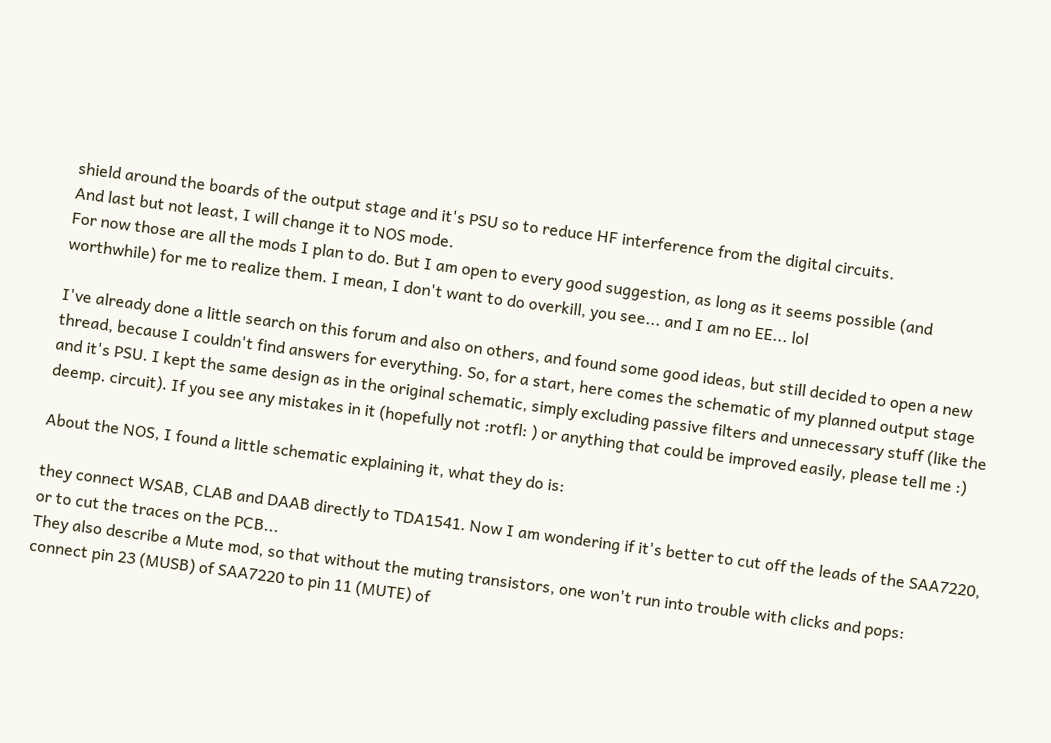shield around the boards of the output stage and it's PSU so to reduce HF interference from the digital circuits.
And last but not least, I will change it to NOS mode.
For now those are all the mods I plan to do. But I am open to every good suggestion, as long as it seems possible (and worthwhile) for me to realize them. I mean, I don't want to do overkill, you see... and I am no EE... lol

I've already done a little search on this forum and also on others, and found some good ideas, but still decided to open a new thread, because I couldn't find answers for everything. So, for a start, here comes the schematic of my planned output stage and it's PSU. I kept the same design as in the original schematic, simply excluding passive filters and unnecessary stuff (like the deemp. circuit). If you see any mistakes in it (hopefully not :rotfl: ) or anything that could be improved easily, please tell me :)

About the NOS, I found a little schematic explaining it, what they do is:

they connect WSAB, CLAB and DAAB directly to TDA1541. Now I am wondering if it's better to cut off the leads of the SAA7220, or to cut the traces on the PCB...
They also describe a Mute mod, so that without the muting transistors, one won't run into trouble with clicks and pops:
connect pin 23 (MUSB) of SAA7220 to pin 11 (MUTE) of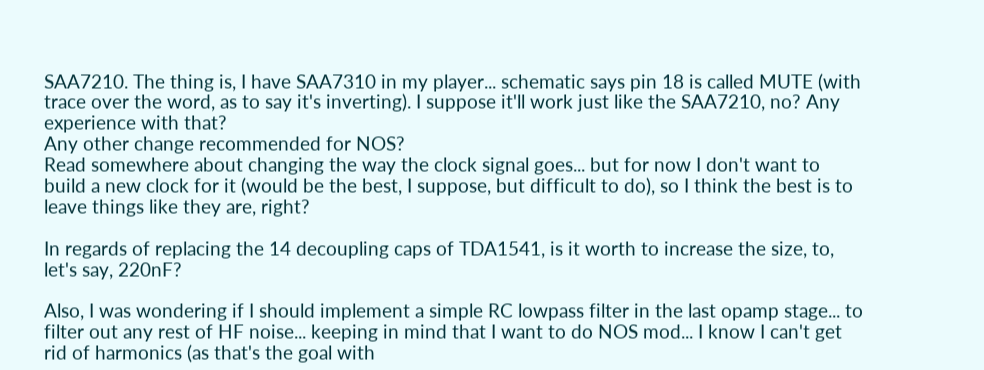SAA7210. The thing is, I have SAA7310 in my player... schematic says pin 18 is called MUTE (with trace over the word, as to say it's inverting). I suppose it'll work just like the SAA7210, no? Any experience with that?
Any other change recommended for NOS?
Read somewhere about changing the way the clock signal goes... but for now I don't want to build a new clock for it (would be the best, I suppose, but difficult to do), so I think the best is to leave things like they are, right?

In regards of replacing the 14 decoupling caps of TDA1541, is it worth to increase the size, to, let's say, 220nF?

Also, I was wondering if I should implement a simple RC lowpass filter in the last opamp stage... to filter out any rest of HF noise... keeping in mind that I want to do NOS mod... I know I can't get rid of harmonics (as that's the goal with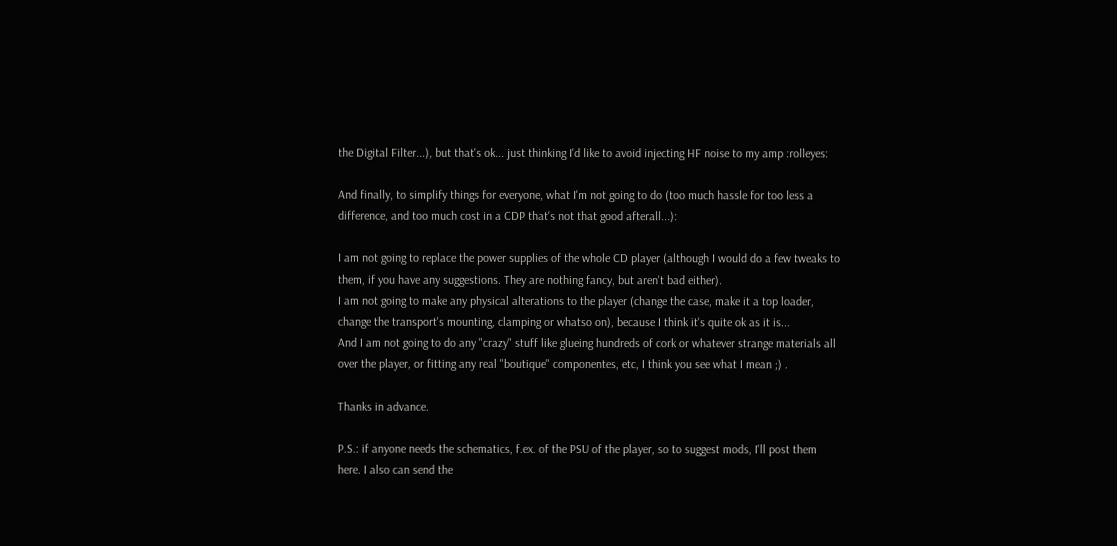the Digital Filter...), but that's ok... just thinking I'd like to avoid injecting HF noise to my amp :rolleyes:

And finally, to simplify things for everyone, what I'm not going to do (too much hassle for too less a difference, and too much cost in a CDP that's not that good afterall...):

I am not going to replace the power supplies of the whole CD player (although I would do a few tweaks to them, if you have any suggestions. They are nothing fancy, but aren't bad either).
I am not going to make any physical alterations to the player (change the case, make it a top loader, change the transport's mounting, clamping or whatso on), because I think it's quite ok as it is...
And I am not going to do any "crazy" stuff like glueing hundreds of cork or whatever strange materials all over the player, or fitting any real "boutique" componentes, etc, I think you see what I mean ;) .

Thanks in advance.

P.S.: if anyone needs the schematics, f.ex. of the PSU of the player, so to suggest mods, I'll post them here. I also can send the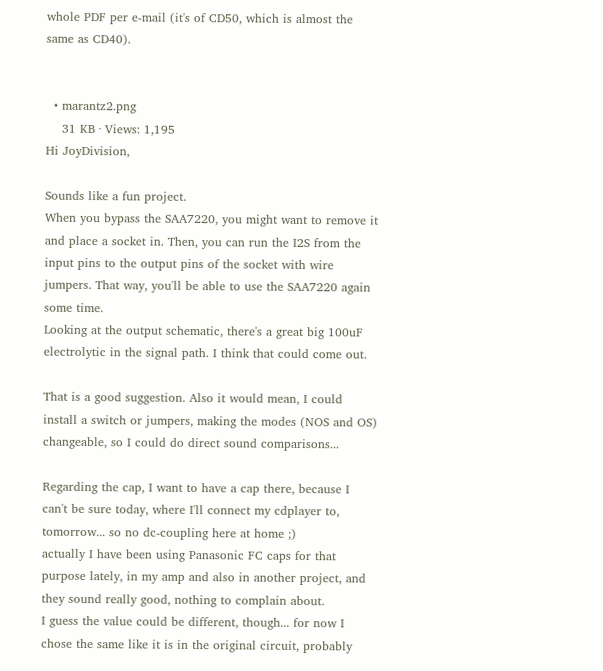whole PDF per e-mail (it's of CD50, which is almost the same as CD40).


  • marantz2.png
    31 KB · Views: 1,195
Hi JoyDivision,

Sounds like a fun project.
When you bypass the SAA7220, you might want to remove it and place a socket in. Then, you can run the I2S from the input pins to the output pins of the socket with wire jumpers. That way, you'll be able to use the SAA7220 again some time.
Looking at the output schematic, there's a great big 100uF electrolytic in the signal path. I think that could come out.

That is a good suggestion. Also it would mean, I could install a switch or jumpers, making the modes (NOS and OS) changeable, so I could do direct sound comparisons...

Regarding the cap, I want to have a cap there, because I can't be sure today, where I'll connect my cdplayer to, tomorrow... so no dc-coupling here at home ;)
actually I have been using Panasonic FC caps for that purpose lately, in my amp and also in another project, and they sound really good, nothing to complain about.
I guess the value could be different, though... for now I chose the same like it is in the original circuit, probably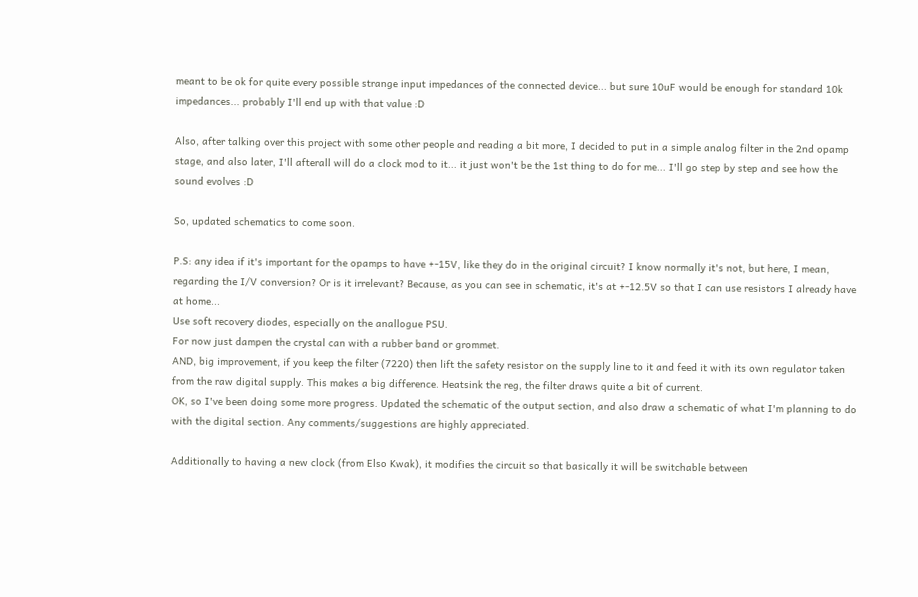meant to be ok for quite every possible strange input impedances of the connected device... but sure 10uF would be enough for standard 10k impedances... probably I'll end up with that value :D

Also, after talking over this project with some other people and reading a bit more, I decided to put in a simple analog filter in the 2nd opamp stage, and also later, I'll afterall will do a clock mod to it... it just won't be the 1st thing to do for me... I'll go step by step and see how the sound evolves :D

So, updated schematics to come soon.

P.S: any idea if it's important for the opamps to have +-15V, like they do in the original circuit? I know normally it's not, but here, I mean, regarding the I/V conversion? Or is it irrelevant? Because, as you can see in schematic, it's at +-12.5V so that I can use resistors I already have at home...
Use soft recovery diodes, especially on the anallogue PSU.
For now just dampen the crystal can with a rubber band or grommet.
AND, big improvement, if you keep the filter (7220) then lift the safety resistor on the supply line to it and feed it with its own regulator taken from the raw digital supply. This makes a big difference. Heatsink the reg, the filter draws quite a bit of current.
OK, so I've been doing some more progress. Updated the schematic of the output section, and also draw a schematic of what I'm planning to do with the digital section. Any comments/suggestions are highly appreciated.

Additionally to having a new clock (from Elso Kwak), it modifies the circuit so that basically it will be switchable between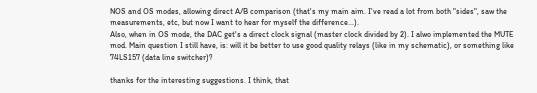NOS and OS modes, allowing direct A/B comparison (that's my main aim. I've read a lot from both "sides", saw the measurements, etc, but now I want to hear for myself the difference...).
Also, when in OS mode, the DAC get's a direct clock signal (master clock divided by 2). I alwo implemented the MUTE mod. Main question I still have, is: will it be better to use good quality relays (like in my schematic), or something like 74LS157 (data line switcher)?

thanks for the interesting suggestions. I think, that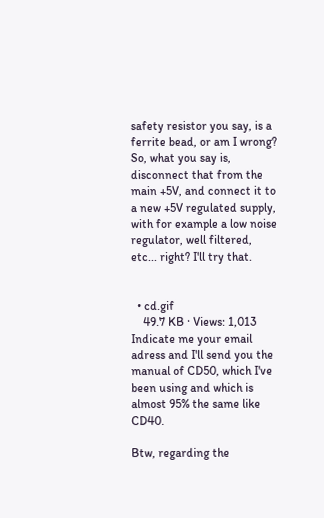safety resistor you say, is a ferrite bead, or am I wrong? So, what you say is, disconnect that from the main +5V, and connect it to a new +5V regulated supply, with for example a low noise regulator, well filtered, etc... right? I'll try that.


  • cd.gif
    49.7 KB · Views: 1,013
Indicate me your email adress and I'll send you the manual of CD50, which I've been using and which is almost 95% the same like CD40.

Btw, regarding the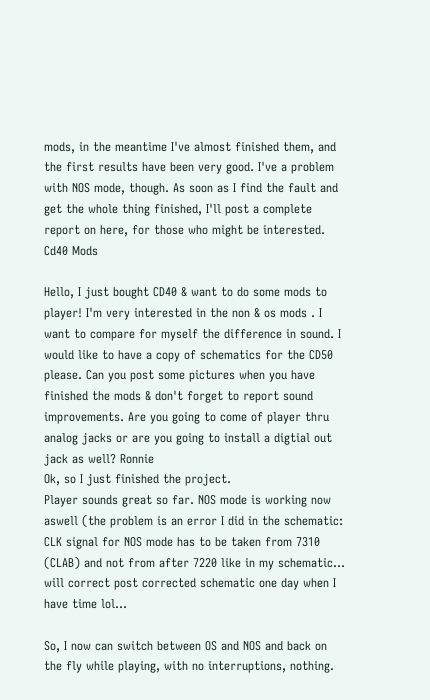mods, in the meantime I've almost finished them, and the first results have been very good. I've a problem with NOS mode, though. As soon as I find the fault and get the whole thing finished, I'll post a complete report on here, for those who might be interested.
Cd40 Mods

Hello, I just bought CD40 & want to do some mods to player! I'm very interested in the non & os mods . I want to compare for myself the difference in sound. I would like to have a copy of schematics for the CD50 please. Can you post some pictures when you have finished the mods & don't forget to report sound improvements. Are you going to come of player thru analog jacks or are you going to install a digtial out jack as well? Ronnie
Ok, so I just finished the project.
Player sounds great so far. NOS mode is working now aswell (the problem is an error I did in the schematic: CLK signal for NOS mode has to be taken from 7310 (CLAB) and not from after 7220 like in my schematic... will correct post corrected schematic one day when I have time lol...

So, I now can switch between OS and NOS and back on the fly while playing, with no interruptions, nothing.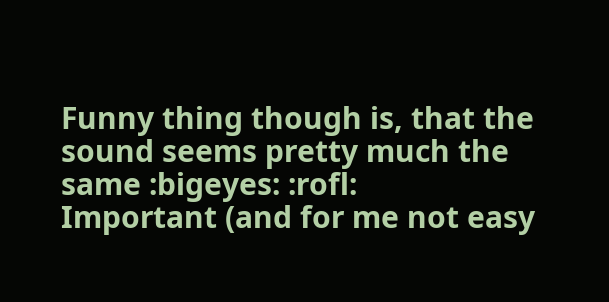Funny thing though is, that the sound seems pretty much the same :bigeyes: :rofl:
Important (and for me not easy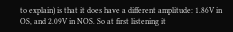to explain) is that it does have a different amplitude: 1.86V in OS, and 2.09V in NOS. So at first listening it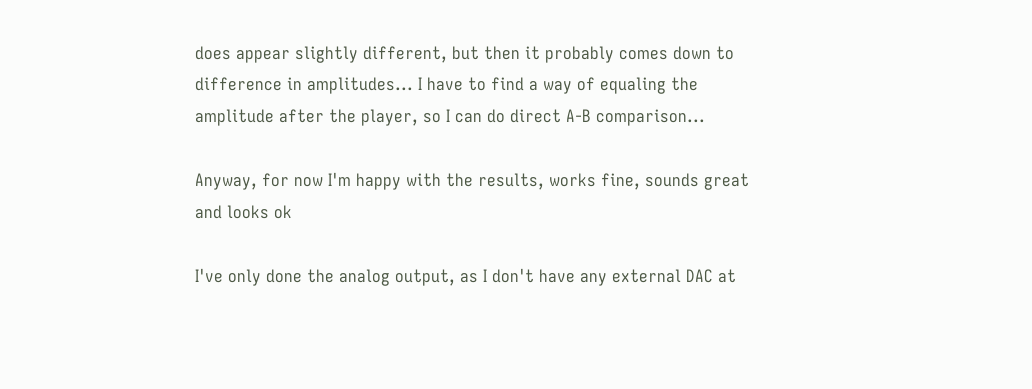does appear slightly different, but then it probably comes down to difference in amplitudes... I have to find a way of equaling the amplitude after the player, so I can do direct A-B comparison...

Anyway, for now I'm happy with the results, works fine, sounds great and looks ok

I've only done the analog output, as I don't have any external DAC at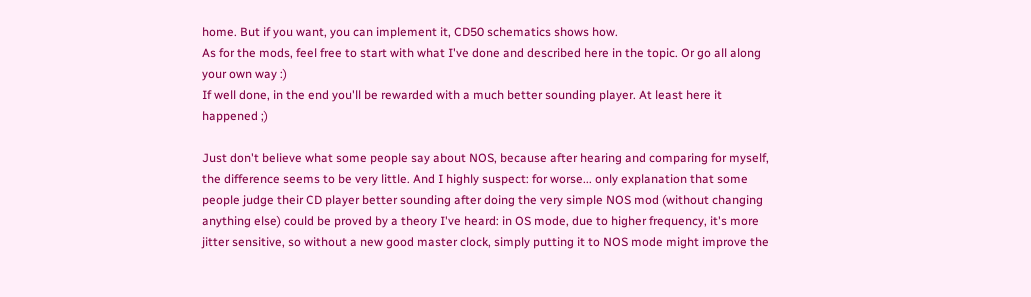home. But if you want, you can implement it, CD50 schematics shows how.
As for the mods, feel free to start with what I've done and described here in the topic. Or go all along your own way :)
If well done, in the end you'll be rewarded with a much better sounding player. At least here it happened ;)

Just don't believe what some people say about NOS, because after hearing and comparing for myself, the difference seems to be very little. And I highly suspect: for worse... only explanation that some people judge their CD player better sounding after doing the very simple NOS mod (without changing anything else) could be proved by a theory I've heard: in OS mode, due to higher frequency, it's more jitter sensitive, so without a new good master clock, simply putting it to NOS mode might improve the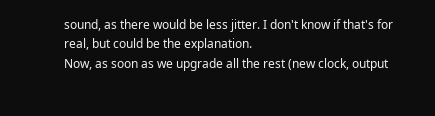sound, as there would be less jitter. I don't know if that's for real, but could be the explanation.
Now, as soon as we upgrade all the rest (new clock, output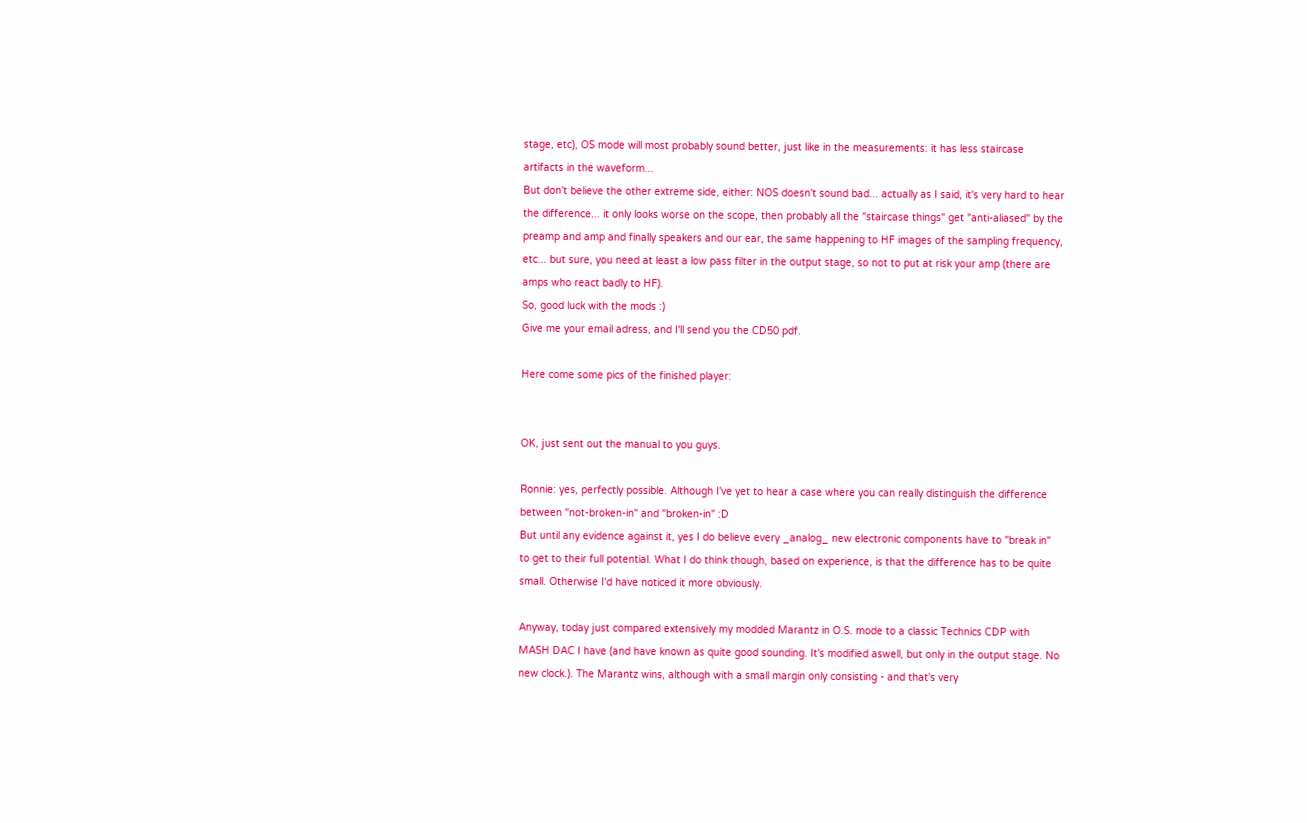stage, etc), OS mode will most probably sound better, just like in the measurements: it has less staircase artifacts in the waveform...
But don't believe the other extreme side, either: NOS doesn't sound bad... actually as I said, it's very hard to hear the difference... it only looks worse on the scope, then probably all the "staircase things" get "anti-aliased" by the preamp and amp and finally speakers and our ear, the same happening to HF images of the sampling frequency, etc... but sure, you need at least a low pass filter in the output stage, so not to put at risk your amp (there are amps who react badly to HF).
So, good luck with the mods :)
Give me your email adress, and I'll send you the CD50 pdf.

Here come some pics of the finished player:


OK, just sent out the manual to you guys.

Ronnie: yes, perfectly possible. Although I've yet to hear a case where you can really distinguish the difference between "not-broken-in" and "broken-in" :D
But until any evidence against it, yes I do believe every _analog_ new electronic components have to "break in" to get to their full potential. What I do think though, based on experience, is that the difference has to be quite small. Otherwise I'd have noticed it more obviously.

Anyway, today just compared extensively my modded Marantz in O.S. mode to a classic Technics CDP with MASH DAC I have (and have known as quite good sounding. It's modified aswell, but only in the output stage. No new clock.). The Marantz wins, although with a small margin only consisting - and that's very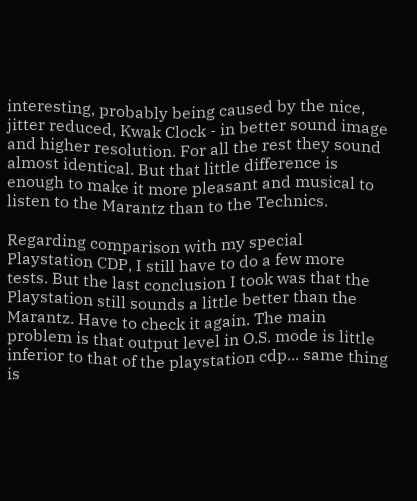interesting, probably being caused by the nice, jitter reduced, Kwak Clock - in better sound image and higher resolution. For all the rest they sound almost identical. But that little difference is enough to make it more pleasant and musical to listen to the Marantz than to the Technics.

Regarding comparison with my special Playstation CDP, I still have to do a few more tests. But the last conclusion I took was that the Playstation still sounds a little better than the Marantz. Have to check it again. The main problem is that output level in O.S. mode is little inferior to that of the playstation cdp... same thing is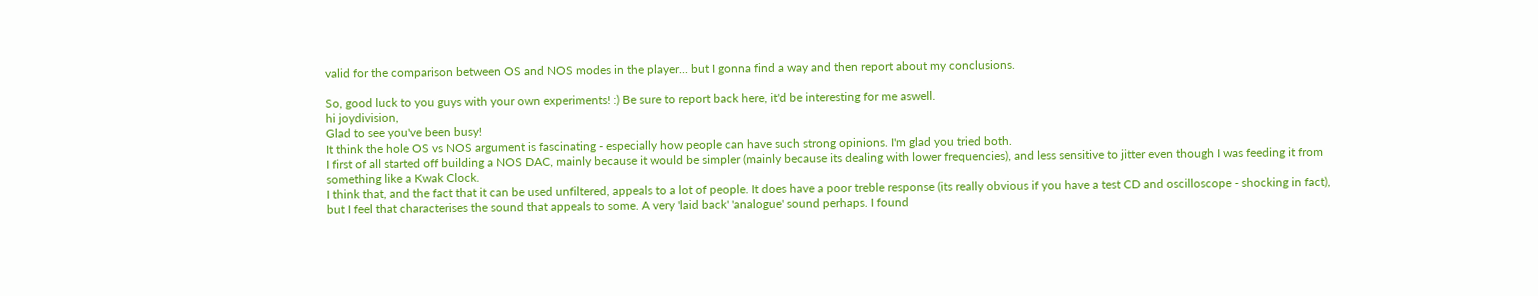valid for the comparison between OS and NOS modes in the player... but I gonna find a way and then report about my conclusions.

So, good luck to you guys with your own experiments! :) Be sure to report back here, it'd be interesting for me aswell.
hi joydivision,
Glad to see you've been busy!
It think the hole OS vs NOS argument is fascinating - especially how people can have such strong opinions. I'm glad you tried both.
I first of all started off building a NOS DAC, mainly because it would be simpler (mainly because its dealing with lower frequencies), and less sensitive to jitter even though I was feeding it from something like a Kwak Clock.
I think that, and the fact that it can be used unfiltered, appeals to a lot of people. It does have a poor treble response (its really obvious if you have a test CD and oscilloscope - shocking in fact), but I feel that characterises the sound that appeals to some. A very 'laid back' 'analogue' sound perhaps. I found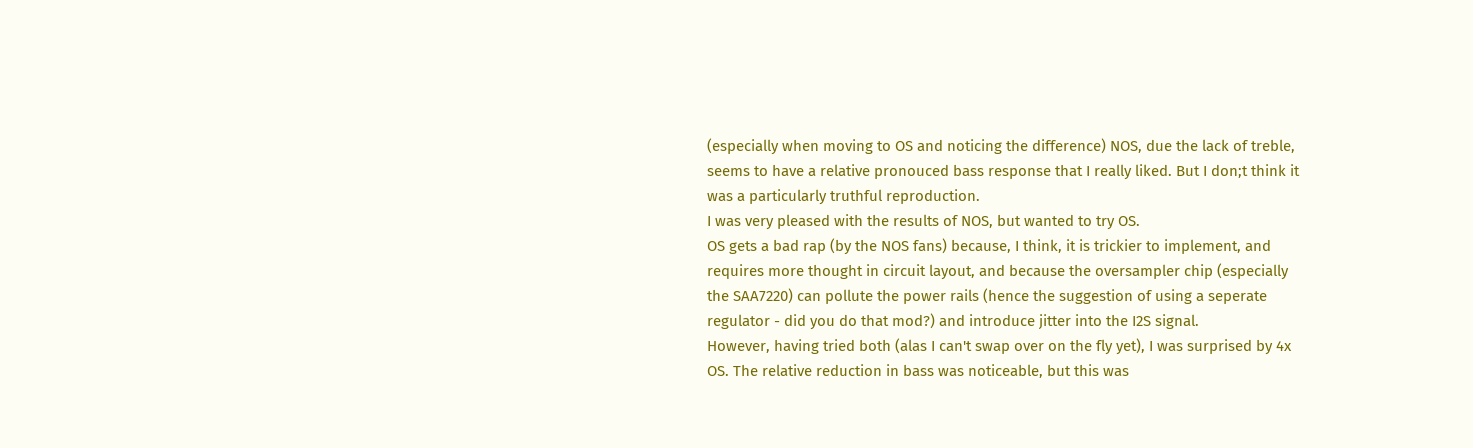(especially when moving to OS and noticing the difference) NOS, due the lack of treble, seems to have a relative pronouced bass response that I really liked. But I don;t think it was a particularly truthful reproduction.
I was very pleased with the results of NOS, but wanted to try OS.
OS gets a bad rap (by the NOS fans) because, I think, it is trickier to implement, and requires more thought in circuit layout, and because the oversampler chip (especially the SAA7220) can pollute the power rails (hence the suggestion of using a seperate regulator - did you do that mod?) and introduce jitter into the I2S signal.
However, having tried both (alas I can't swap over on the fly yet), I was surprised by 4x OS. The relative reduction in bass was noticeable, but this was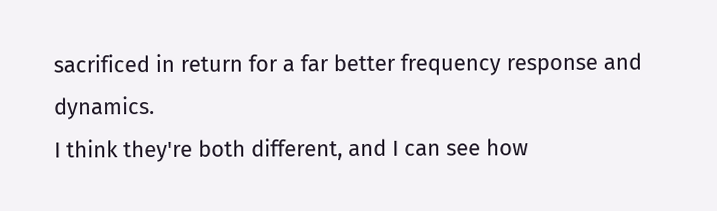sacrificed in return for a far better frequency response and dynamics.
I think they're both different, and I can see how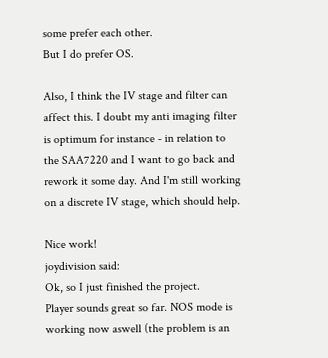some prefer each other.
But I do prefer OS.

Also, I think the IV stage and filter can affect this. I doubt my anti imaging filter is optimum for instance - in relation to the SAA7220 and I want to go back and rework it some day. And I'm still working on a discrete IV stage, which should help.

Nice work!
joydivision said:
Ok, so I just finished the project.
Player sounds great so far. NOS mode is working now aswell (the problem is an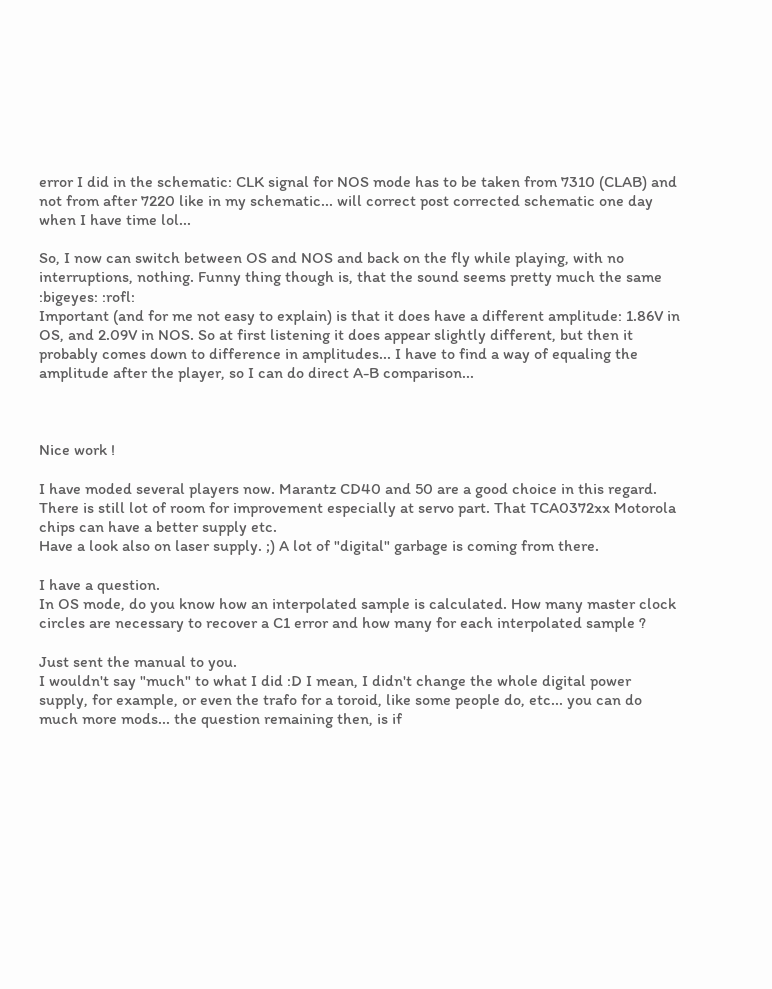error I did in the schematic: CLK signal for NOS mode has to be taken from 7310 (CLAB) and not from after 7220 like in my schematic... will correct post corrected schematic one day when I have time lol...

So, I now can switch between OS and NOS and back on the fly while playing, with no interruptions, nothing. Funny thing though is, that the sound seems pretty much the same :bigeyes: :rofl:
Important (and for me not easy to explain) is that it does have a different amplitude: 1.86V in OS, and 2.09V in NOS. So at first listening it does appear slightly different, but then it probably comes down to difference in amplitudes... I have to find a way of equaling the amplitude after the player, so I can do direct A-B comparison...



Nice work !

I have moded several players now. Marantz CD40 and 50 are a good choice in this regard.
There is still lot of room for improvement especially at servo part. That TCA0372xx Motorola chips can have a better supply etc.
Have a look also on laser supply. ;) A lot of "digital" garbage is coming from there.

I have a question.
In OS mode, do you know how an interpolated sample is calculated. How many master clock circles are necessary to recover a C1 error and how many for each interpolated sample ?

Just sent the manual to you.
I wouldn't say "much" to what I did :D I mean, I didn't change the whole digital power supply, for example, or even the trafo for a toroid, like some people do, etc... you can do much more mods... the question remaining then, is if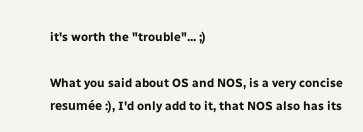it's worth the "trouble"... ;)

What you said about OS and NOS, is a very concise resumée :), I'd only add to it, that NOS also has its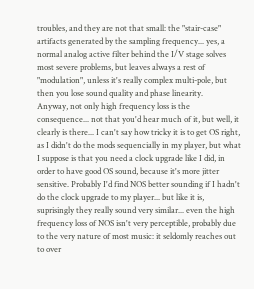troubles, and they are not that small: the "stair-case" artifacts generated by the sampling frequency... yes, a normal analog active filter behind the I/V stage solves most severe problems, but leaves always a rest of "modulation", unless it's really complex multi-pole, but then you lose sound quality and phase linearity.
Anyway, not only high frequency loss is the consequence... not that you'd hear much of it, but well, it clearly is there... I can't say how tricky it is to get OS right, as I didn't do the mods sequencially in my player, but what I suppose is that you need a clock upgrade like I did, in order to have good OS sound, because it's more jitter sensitive. Probably I'd find NOS better sounding if I hadn't do the clock upgrade to my player... but like it is, suprisingly they really sound very similar... even the high frequency loss of NOS isn't very perceptible, probably due to the very nature of most music: it seldomly reaches out to over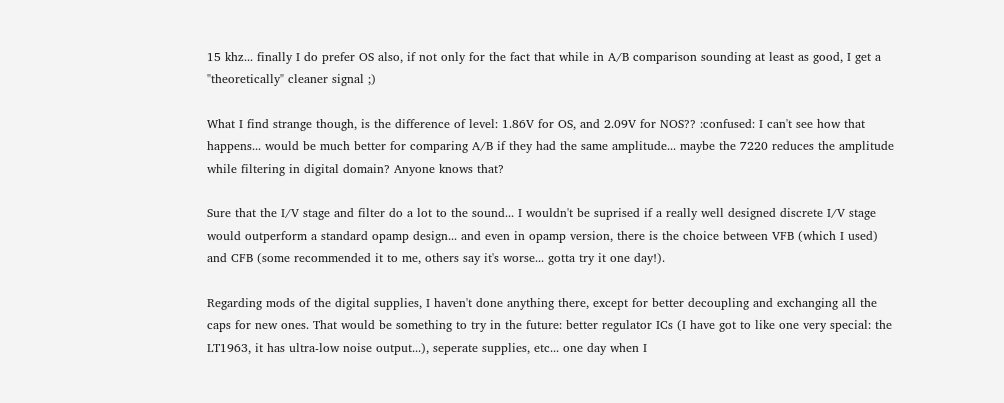15 khz... finally I do prefer OS also, if not only for the fact that while in A/B comparison sounding at least as good, I get a "theoretically" cleaner signal ;)

What I find strange though, is the difference of level: 1.86V for OS, and 2.09V for NOS?? :confused: I can't see how that happens... would be much better for comparing A/B if they had the same amplitude... maybe the 7220 reduces the amplitude while filtering in digital domain? Anyone knows that?

Sure that the I/V stage and filter do a lot to the sound... I wouldn't be suprised if a really well designed discrete I/V stage would outperform a standard opamp design... and even in opamp version, there is the choice between VFB (which I used) and CFB (some recommended it to me, others say it's worse... gotta try it one day!).

Regarding mods of the digital supplies, I haven't done anything there, except for better decoupling and exchanging all the caps for new ones. That would be something to try in the future: better regulator ICs (I have got to like one very special: the LT1963, it has ultra-low noise output...), seperate supplies, etc... one day when I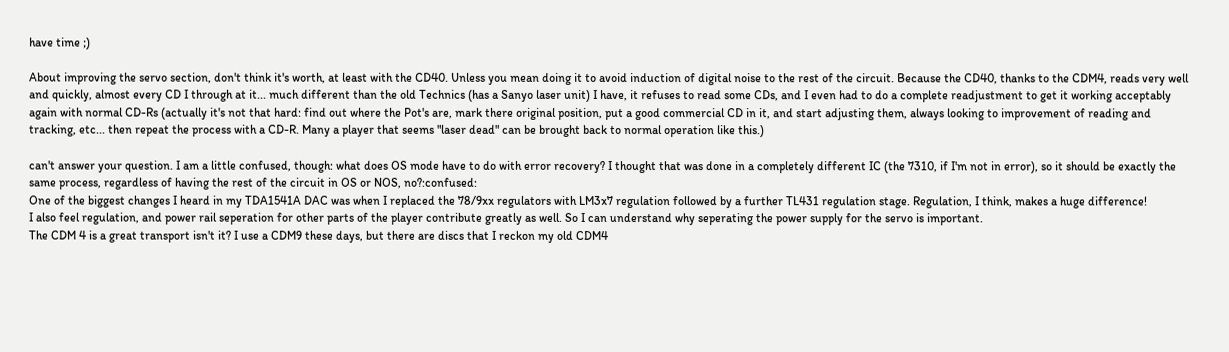have time ;)

About improving the servo section, don't think it's worth, at least with the CD40. Unless you mean doing it to avoid induction of digital noise to the rest of the circuit. Because the CD40, thanks to the CDM4, reads very well and quickly, almost every CD I through at it... much different than the old Technics (has a Sanyo laser unit) I have, it refuses to read some CDs, and I even had to do a complete readjustment to get it working acceptably again with normal CD-Rs (actually it's not that hard: find out where the Pot's are, mark there original position, put a good commercial CD in it, and start adjusting them, always looking to improvement of reading and tracking, etc... then repeat the process with a CD-R. Many a player that seems "laser dead" can be brought back to normal operation like this.)

can't answer your question. I am a little confused, though: what does OS mode have to do with error recovery? I thought that was done in a completely different IC (the 7310, if I'm not in error), so it should be exactly the same process, regardless of having the rest of the circuit in OS or NOS, no?:confused:
One of the biggest changes I heard in my TDA1541A DAC was when I replaced the 78/9xx regulators with LM3x7 regulation followed by a further TL431 regulation stage. Regulation, I think, makes a huge difference!
I also feel regulation, and power rail seperation for other parts of the player contribute greatly as well. So I can understand why seperating the power supply for the servo is important.
The CDM 4 is a great transport isn't it? I use a CDM9 these days, but there are discs that I reckon my old CDM4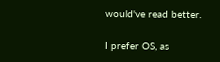would've read better.

I prefer OS, as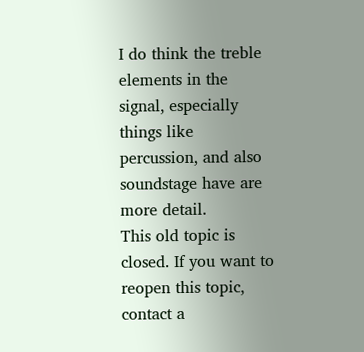I do think the treble elements in the signal, especially things like percussion, and also soundstage have are more detail.
This old topic is closed. If you want to reopen this topic, contact a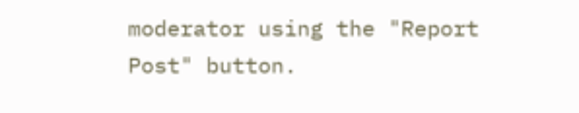moderator using the "Report Post" button.